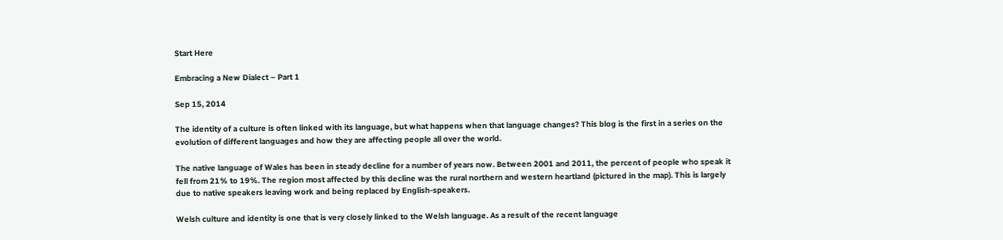Start Here

Embracing a New Dialect – Part 1

Sep 15, 2014

The identity of a culture is often linked with its language, but what happens when that language changes? This blog is the first in a series on the evolution of different languages and how they are affecting people all over the world.

The native language of Wales has been in steady decline for a number of years now. Between 2001 and 2011, the percent of people who speak it fell from 21% to 19%. The region most affected by this decline was the rural northern and western heartland (pictured in the map). This is largely due to native speakers leaving work and being replaced by English-speakers.

Welsh culture and identity is one that is very closely linked to the Welsh language. As a result of the recent language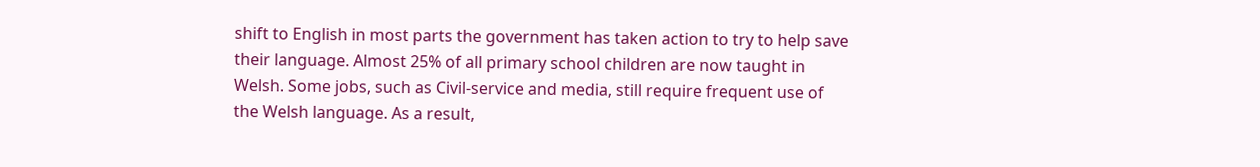shift to English in most parts the government has taken action to try to help save their language. Almost 25% of all primary school children are now taught in Welsh. Some jobs, such as Civil-service and media, still require frequent use of the Welsh language. As a result,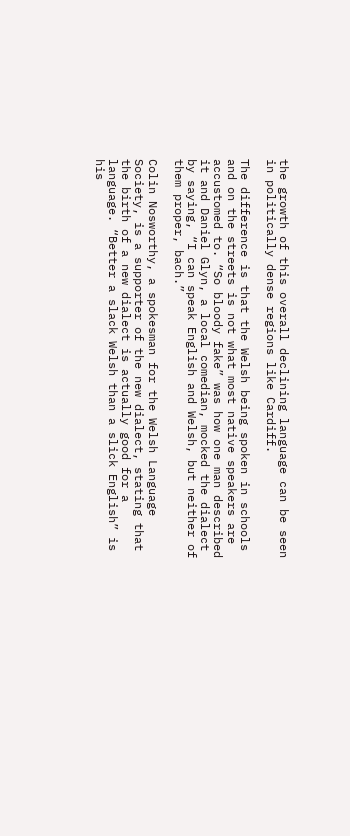the growth of this overall declining language can be seen in politically dense regions like Cardiff.

The difference is that the Welsh being spoken in schools and on the streets is not what most native speakers are accustomed to. “So bloody fake” was how one man described it and Daniel Glyn, a local comedian, mocked the dialect by saying, “I can speak English and Welsh, but neither of them proper, bach.”

Colin Nosworthy, a spokesman for the Welsh Language Society, is a supporter of the new dialect, stating that the birth of a new dialect is actually good for a language. “Better a slack Welsh than a slick English” is his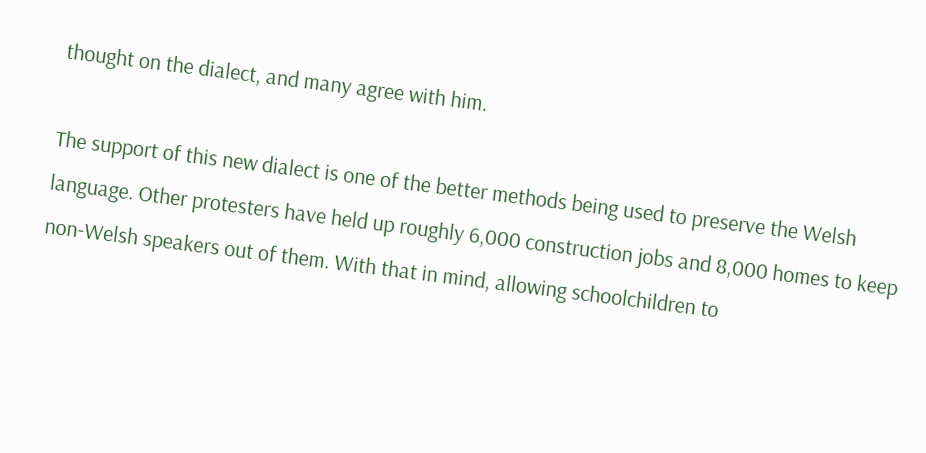thought on the dialect, and many agree with him.

The support of this new dialect is one of the better methods being used to preserve the Welsh language. Other protesters have held up roughly 6,000 construction jobs and 8,000 homes to keep non-Welsh speakers out of them. With that in mind, allowing schoolchildren to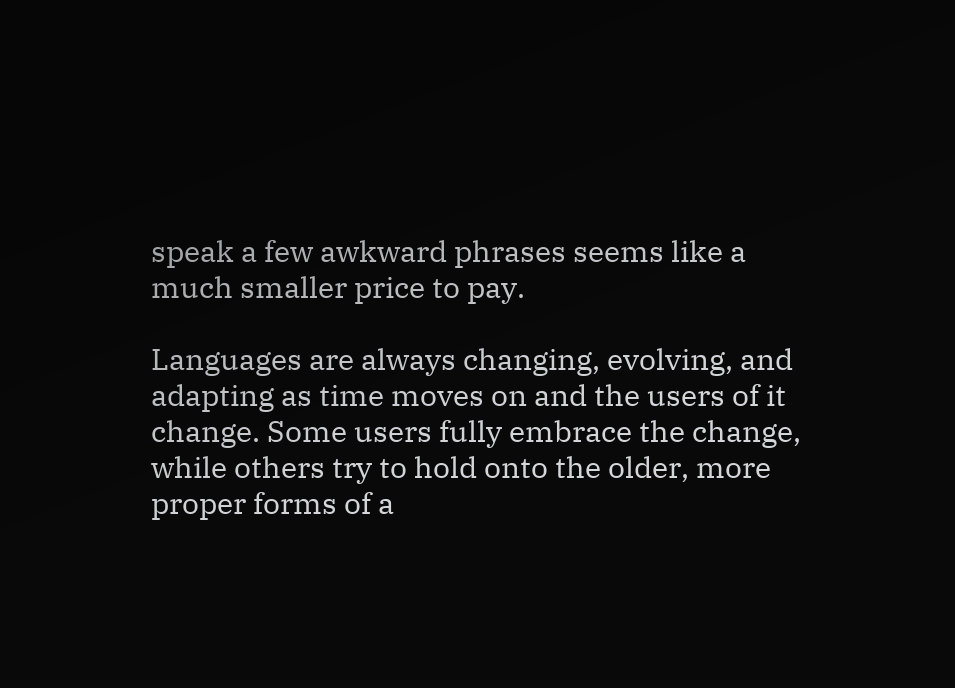speak a few awkward phrases seems like a much smaller price to pay.

Languages are always changing, evolving, and adapting as time moves on and the users of it change. Some users fully embrace the change, while others try to hold onto the older, more proper forms of a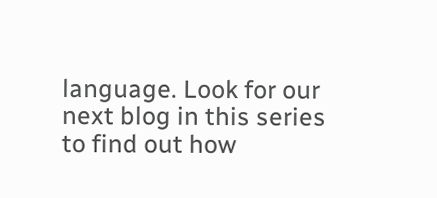language. Look for our next blog in this series to find out how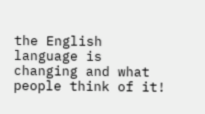the English language is changing and what people think of it!